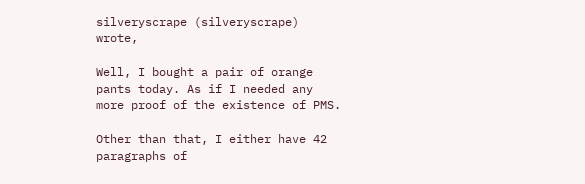silveryscrape (silveryscrape) wrote,

Well, I bought a pair of orange pants today. As if I needed any more proof of the existence of PMS.

Other than that, I either have 42 paragraphs of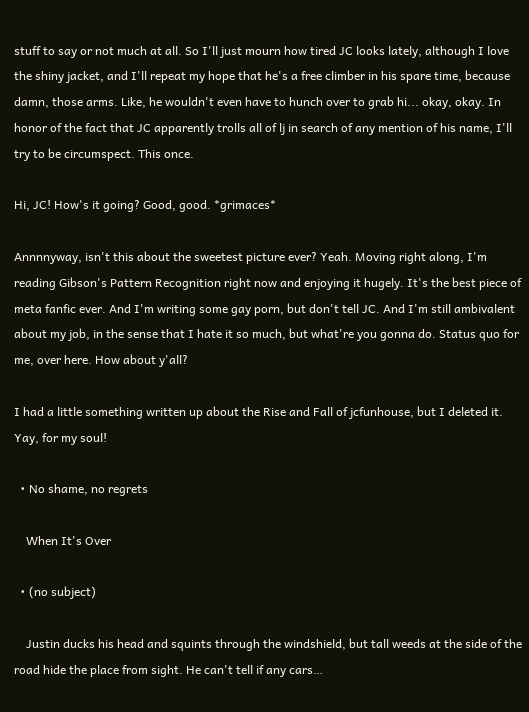stuff to say or not much at all. So I'll just mourn how tired JC looks lately, although I love the shiny jacket, and I'll repeat my hope that he's a free climber in his spare time, because damn, those arms. Like, he wouldn't even have to hunch over to grab hi... okay, okay. In honor of the fact that JC apparently trolls all of lj in search of any mention of his name, I'll try to be circumspect. This once.

Hi, JC! How's it going? Good, good. *grimaces*

Annnnyway, isn't this about the sweetest picture ever? Yeah. Moving right along, I'm reading Gibson's Pattern Recognition right now and enjoying it hugely. It's the best piece of meta fanfic ever. And I'm writing some gay porn, but don't tell JC. And I'm still ambivalent about my job, in the sense that I hate it so much, but what're you gonna do. Status quo for me, over here. How about y'all?

I had a little something written up about the Rise and Fall of jcfunhouse, but I deleted it. Yay, for my soul!

  • No shame, no regrets

    When It's Over

  • (no subject)

    Justin ducks his head and squints through the windshield, but tall weeds at the side of the road hide the place from sight. He can't tell if any cars…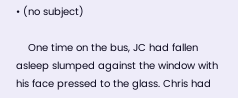• (no subject)

    One time on the bus, JC had fallen asleep slumped against the window with his face pressed to the glass. Chris had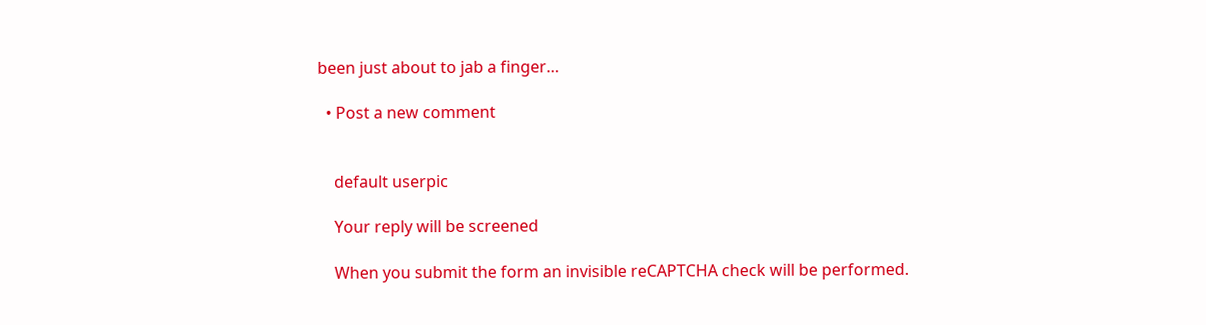been just about to jab a finger…

  • Post a new comment


    default userpic

    Your reply will be screened

    When you submit the form an invisible reCAPTCHA check will be performed.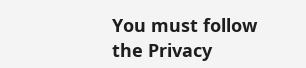You must follow the Privacy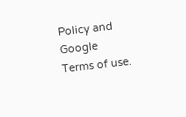Policy and Google Terms of use.